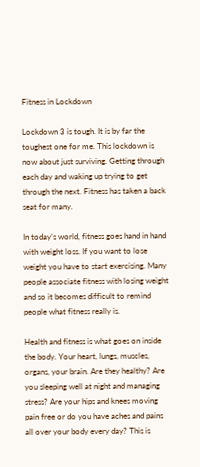Fitness in Lockdown

Lockdown 3 is tough. It is by far the toughest one for me. This lockdown is now about just surviving. Getting through each day and waking up trying to get through the next. Fitness has taken a back seat for many.

In today’s world, fitness goes hand in hand with weight loss. If you want to lose weight you have to start exercising. Many people associate fitness with losing weight and so it becomes difficult to remind people what fitness really is.

Health and fitness is what goes on inside the body. Your heart, lungs, muscles, organs, your brain. Are they healthy? Are you sleeping well at night and managing stress? Are your hips and knees moving pain free or do you have aches and pains all over your body every day? This is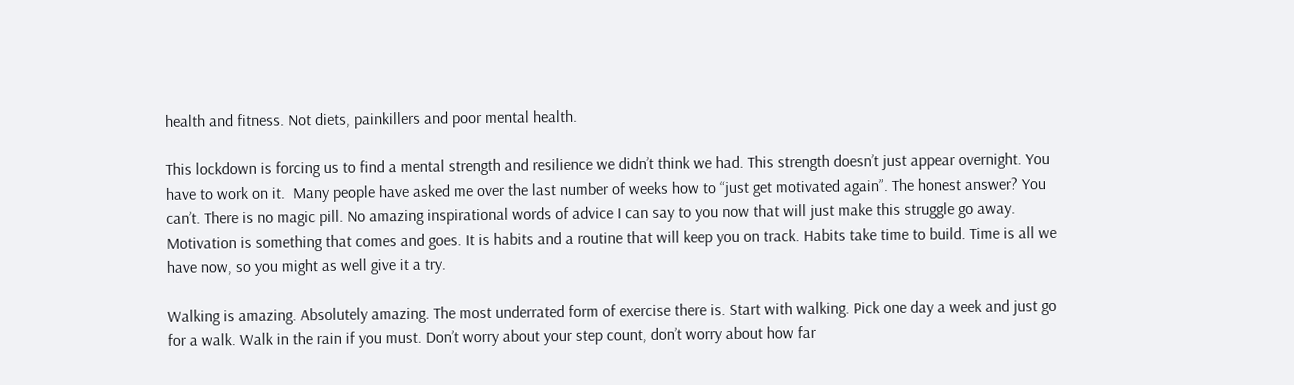health and fitness. Not diets, painkillers and poor mental health.

This lockdown is forcing us to find a mental strength and resilience we didn’t think we had. This strength doesn’t just appear overnight. You have to work on it.  Many people have asked me over the last number of weeks how to “just get motivated again”. The honest answer? You can’t. There is no magic pill. No amazing inspirational words of advice I can say to you now that will just make this struggle go away. Motivation is something that comes and goes. It is habits and a routine that will keep you on track. Habits take time to build. Time is all we have now, so you might as well give it a try.

Walking is amazing. Absolutely amazing. The most underrated form of exercise there is. Start with walking. Pick one day a week and just go for a walk. Walk in the rain if you must. Don’t worry about your step count, don’t worry about how far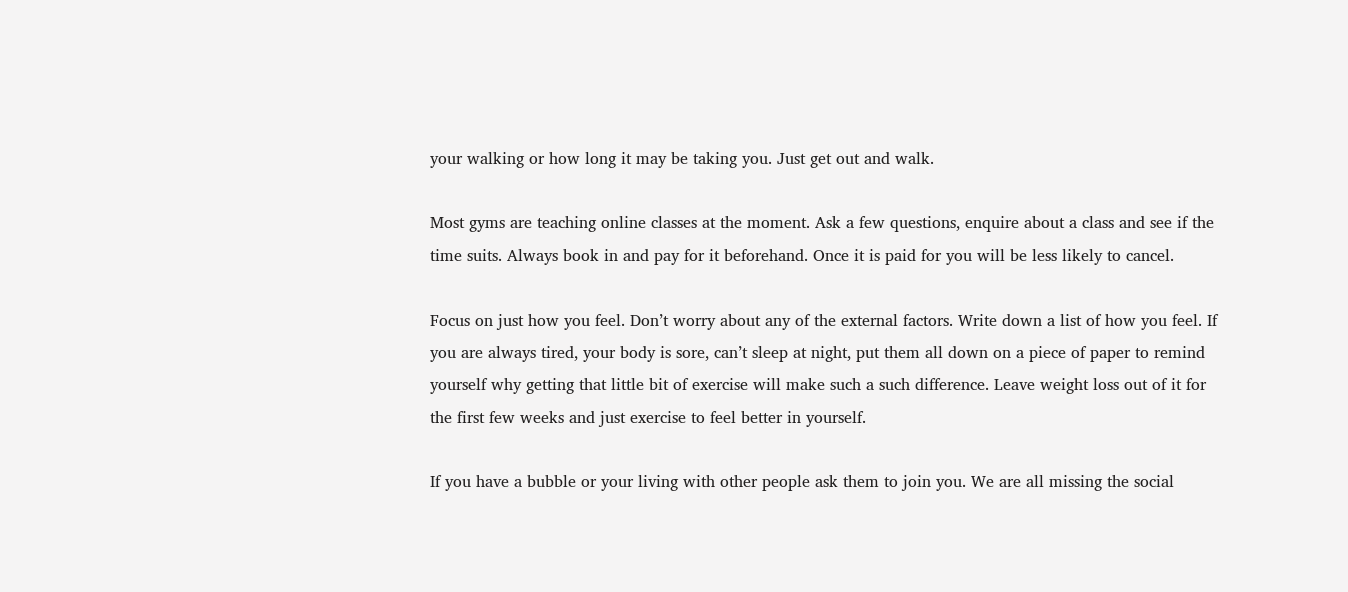your walking or how long it may be taking you. Just get out and walk.

Most gyms are teaching online classes at the moment. Ask a few questions, enquire about a class and see if the time suits. Always book in and pay for it beforehand. Once it is paid for you will be less likely to cancel.

Focus on just how you feel. Don’t worry about any of the external factors. Write down a list of how you feel. If you are always tired, your body is sore, can’t sleep at night, put them all down on a piece of paper to remind yourself why getting that little bit of exercise will make such a such difference. Leave weight loss out of it for the first few weeks and just exercise to feel better in yourself.

If you have a bubble or your living with other people ask them to join you. We are all missing the social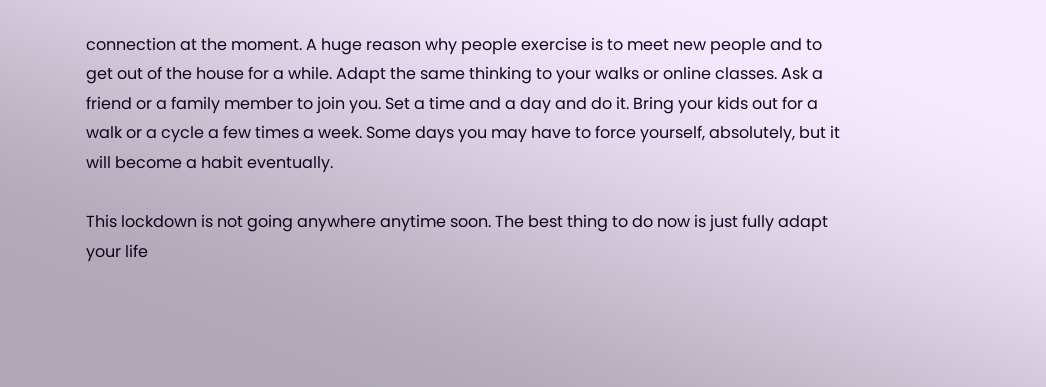connection at the moment. A huge reason why people exercise is to meet new people and to get out of the house for a while. Adapt the same thinking to your walks or online classes. Ask a friend or a family member to join you. Set a time and a day and do it. Bring your kids out for a walk or a cycle a few times a week. Some days you may have to force yourself, absolutely, but it will become a habit eventually.

This lockdown is not going anywhere anytime soon. The best thing to do now is just fully adapt your life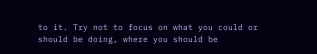to it. Try not to focus on what you could or should be doing, where you should be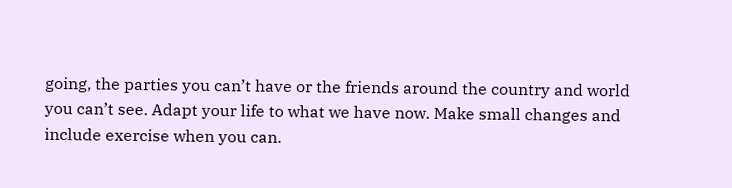going, the parties you can’t have or the friends around the country and world you can’t see. Adapt your life to what we have now. Make small changes and include exercise when you can.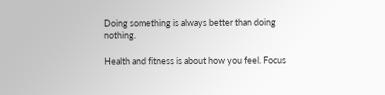Doing something is always better than doing nothing.

Health and fitness is about how you feel. Focus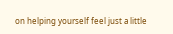on helping yourself feel just a little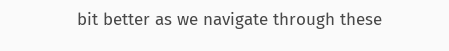bit better as we navigate through these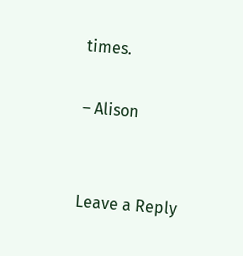times.

– Alison


Leave a Reply